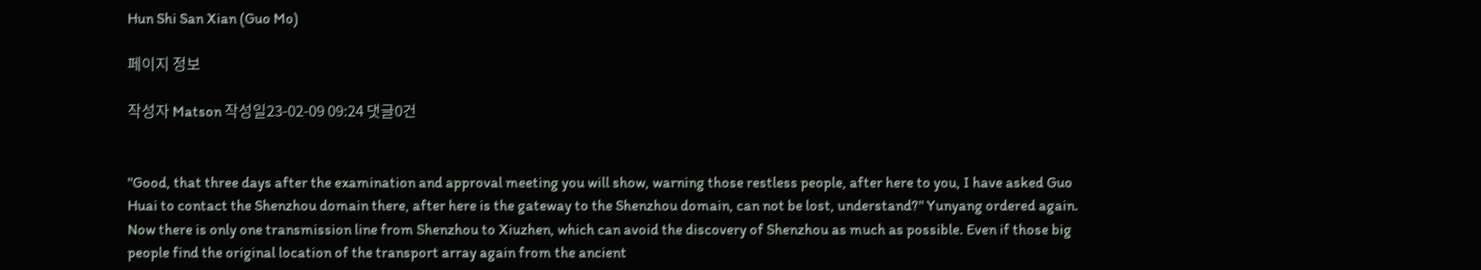Hun Shi San Xian (Guo Mo)

페이지 정보

작성자 Matson 작성일23-02-09 09:24 댓글0건


"Good, that three days after the examination and approval meeting you will show, warning those restless people, after here to you, I have asked Guo Huai to contact the Shenzhou domain there, after here is the gateway to the Shenzhou domain, can not be lost, understand?" Yunyang ordered again. Now there is only one transmission line from Shenzhou to Xiuzhen, which can avoid the discovery of Shenzhou as much as possible. Even if those big people find the original location of the transport array again from the ancient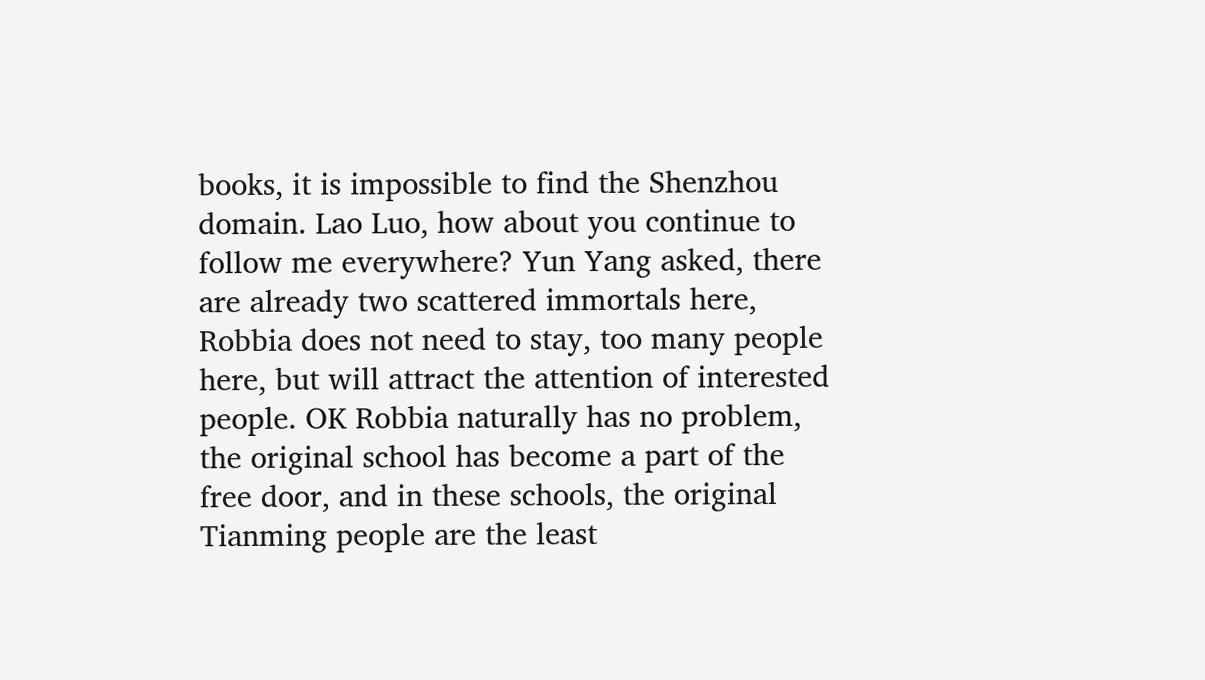books, it is impossible to find the Shenzhou domain. Lao Luo, how about you continue to follow me everywhere? Yun Yang asked, there are already two scattered immortals here, Robbia does not need to stay, too many people here, but will attract the attention of interested people. OK Robbia naturally has no problem, the original school has become a part of the free door, and in these schools, the original Tianming people are the least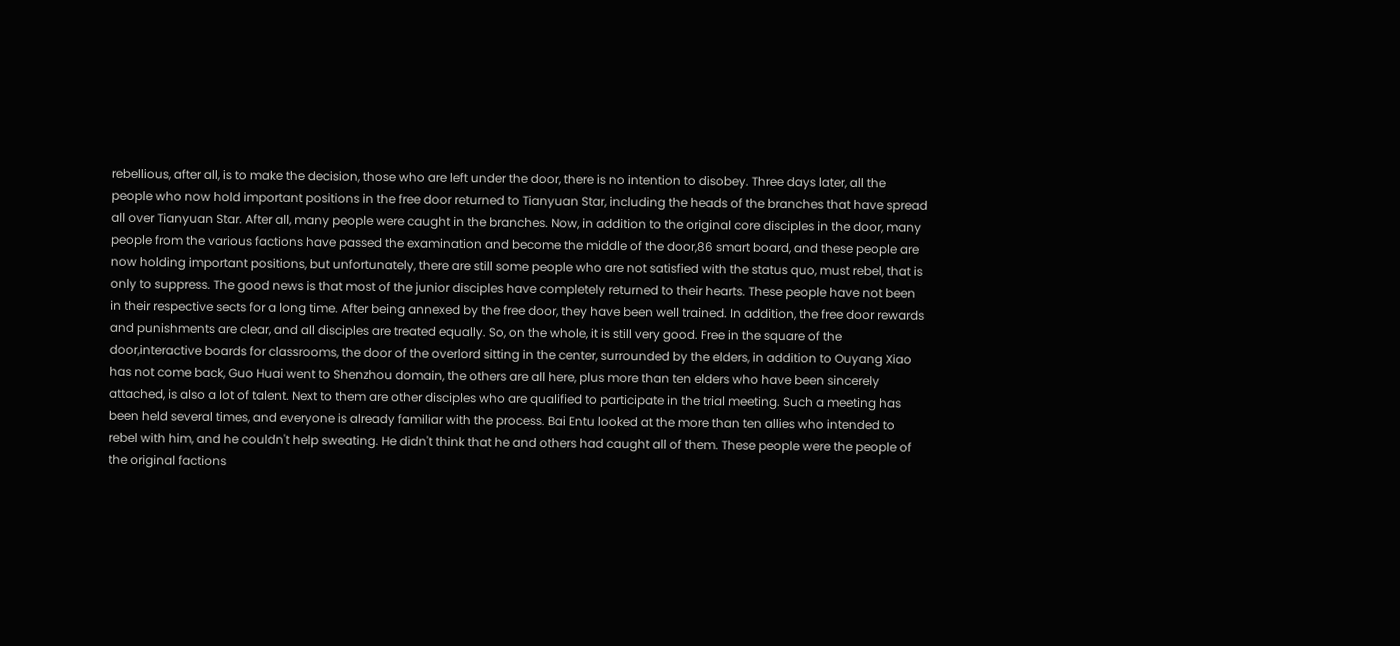rebellious, after all, is to make the decision, those who are left under the door, there is no intention to disobey. Three days later, all the people who now hold important positions in the free door returned to Tianyuan Star, including the heads of the branches that have spread all over Tianyuan Star. After all, many people were caught in the branches. Now, in addition to the original core disciples in the door, many people from the various factions have passed the examination and become the middle of the door,86 smart board, and these people are now holding important positions, but unfortunately, there are still some people who are not satisfied with the status quo, must rebel, that is only to suppress. The good news is that most of the junior disciples have completely returned to their hearts. These people have not been in their respective sects for a long time. After being annexed by the free door, they have been well trained. In addition, the free door rewards and punishments are clear, and all disciples are treated equally. So, on the whole, it is still very good. Free in the square of the door,interactive boards for classrooms, the door of the overlord sitting in the center, surrounded by the elders, in addition to Ouyang Xiao has not come back, Guo Huai went to Shenzhou domain, the others are all here, plus more than ten elders who have been sincerely attached, is also a lot of talent. Next to them are other disciples who are qualified to participate in the trial meeting. Such a meeting has been held several times, and everyone is already familiar with the process. Bai Entu looked at the more than ten allies who intended to rebel with him, and he couldn't help sweating. He didn't think that he and others had caught all of them. These people were the people of the original factions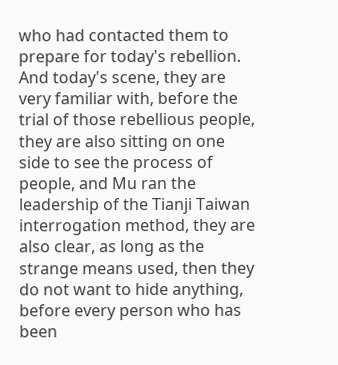who had contacted them to prepare for today's rebellion. And today's scene, they are very familiar with, before the trial of those rebellious people, they are also sitting on one side to see the process of people, and Mu ran the leadership of the Tianji Taiwan interrogation method, they are also clear, as long as the strange means used, then they do not want to hide anything, before every person who has been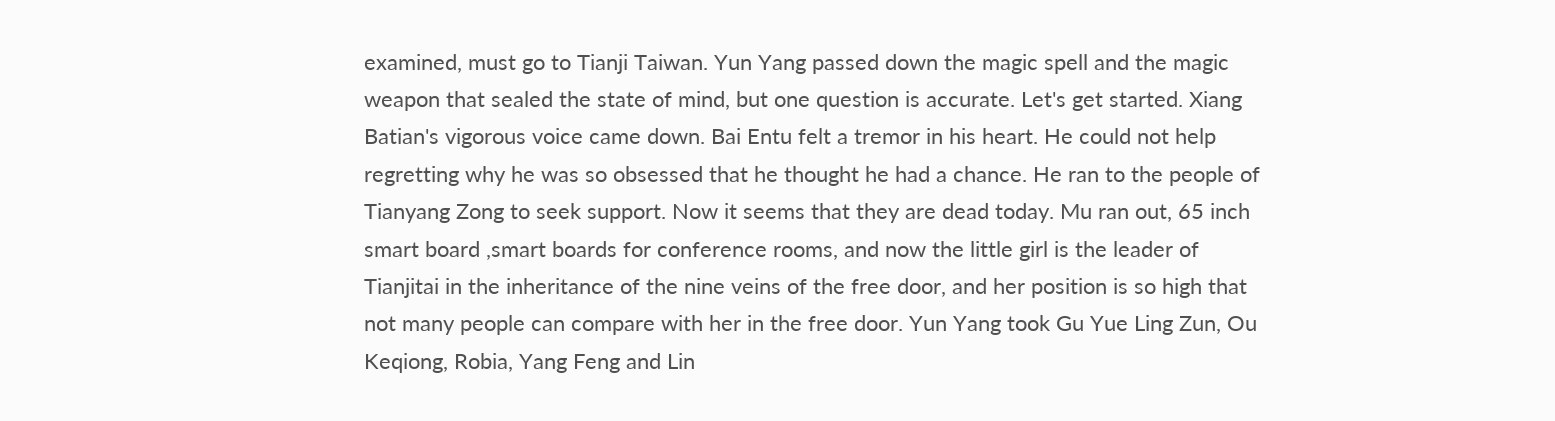examined, must go to Tianji Taiwan. Yun Yang passed down the magic spell and the magic weapon that sealed the state of mind, but one question is accurate. Let's get started. Xiang Batian's vigorous voice came down. Bai Entu felt a tremor in his heart. He could not help regretting why he was so obsessed that he thought he had a chance. He ran to the people of Tianyang Zong to seek support. Now it seems that they are dead today. Mu ran out, 65 inch smart board ,smart boards for conference rooms, and now the little girl is the leader of Tianjitai in the inheritance of the nine veins of the free door, and her position is so high that not many people can compare with her in the free door. Yun Yang took Gu Yue Ling Zun, Ou Keqiong, Robia, Yang Feng and Lin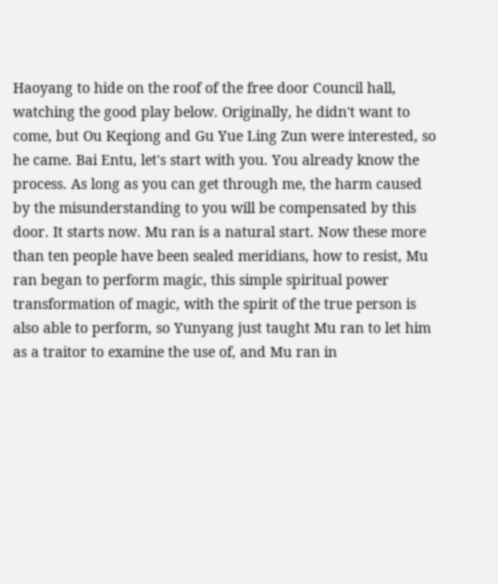Haoyang to hide on the roof of the free door Council hall, watching the good play below. Originally, he didn't want to come, but Ou Keqiong and Gu Yue Ling Zun were interested, so he came. Bai Entu, let's start with you. You already know the process. As long as you can get through me, the harm caused by the misunderstanding to you will be compensated by this door. It starts now. Mu ran is a natural start. Now these more than ten people have been sealed meridians, how to resist, Mu ran began to perform magic, this simple spiritual power transformation of magic, with the spirit of the true person is also able to perform, so Yunyang just taught Mu ran to let him as a traitor to examine the use of, and Mu ran in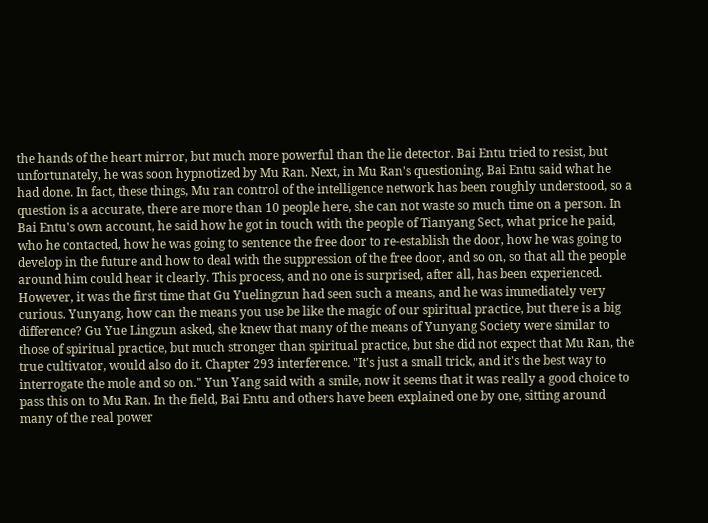the hands of the heart mirror, but much more powerful than the lie detector. Bai Entu tried to resist, but unfortunately, he was soon hypnotized by Mu Ran. Next, in Mu Ran's questioning, Bai Entu said what he had done. In fact, these things, Mu ran control of the intelligence network has been roughly understood, so a question is a accurate, there are more than 10 people here, she can not waste so much time on a person. In Bai Entu's own account, he said how he got in touch with the people of Tianyang Sect, what price he paid, who he contacted, how he was going to sentence the free door to re-establish the door, how he was going to develop in the future and how to deal with the suppression of the free door, and so on, so that all the people around him could hear it clearly. This process, and no one is surprised, after all, has been experienced. However, it was the first time that Gu Yuelingzun had seen such a means, and he was immediately very curious. Yunyang, how can the means you use be like the magic of our spiritual practice, but there is a big difference? Gu Yue Lingzun asked, she knew that many of the means of Yunyang Society were similar to those of spiritual practice, but much stronger than spiritual practice, but she did not expect that Mu Ran, the true cultivator, would also do it. Chapter 293 interference. "It's just a small trick, and it's the best way to interrogate the mole and so on." Yun Yang said with a smile, now it seems that it was really a good choice to pass this on to Mu Ran. In the field, Bai Entu and others have been explained one by one, sitting around many of the real power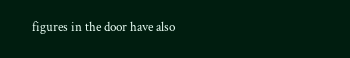figures in the door have also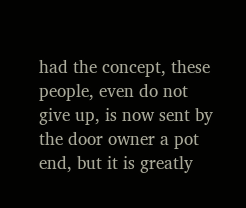had the concept, these people, even do not give up, is now sent by the door owner a pot end, but it is greatly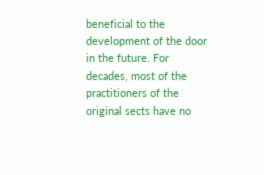beneficial to the development of the door in the future. For decades, most of the practitioners of the original sects have no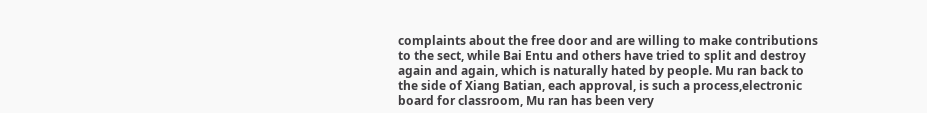complaints about the free door and are willing to make contributions to the sect, while Bai Entu and others have tried to split and destroy again and again, which is naturally hated by people. Mu ran back to the side of Xiang Batian, each approval, is such a process,electronic board for classroom, Mu ran has been very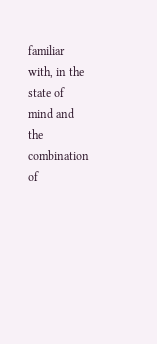familiar with, in the state of mind and the combination of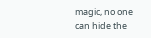magic, no one can hide the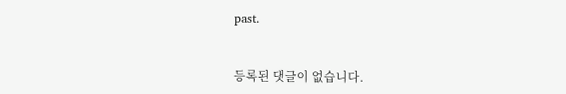past.


등록된 댓글이 없습니다.